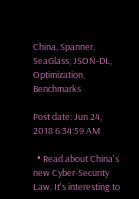China, Spanner, SeaGlass, JSON-DL, Optimization, Benchmarks

Post date: Jun 24, 2018 6:34:59 AM

  • Read about China's new Cyber-Security Law. It's interesting to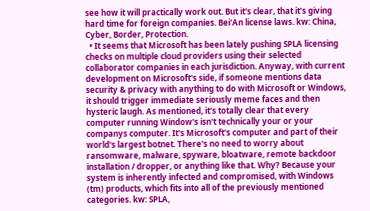see how it will practically work out. But it's clear, that it's giving hard time for foreign companies. Bei'An license laws. kw: China, Cyber, Border, Protection.
  • It seems that Microsoft has been lately pushing SPLA licensing checks on multiple cloud providers using their selected collaborator companies in each jurisdiction. Anyway, with current development on Microsoft's side, if someone mentions data security & privacy with anything to do with Microsoft or Windows, it should trigger immediate seriously meme faces and then hysteric laugh. As mentioned, it's totally clear that every computer running Window's isn't technically your or your companys computer. It's Microsoft's computer and part of their world's largest botnet. There's no need to worry about ransomware, malware, spyware, bloatware, remote backdoor installation / dropper, or anything like that. Why? Because your system is inherently infected and compromised, with Windows (tm) products, which fits into all of the previously mentioned categories. kw: SPLA,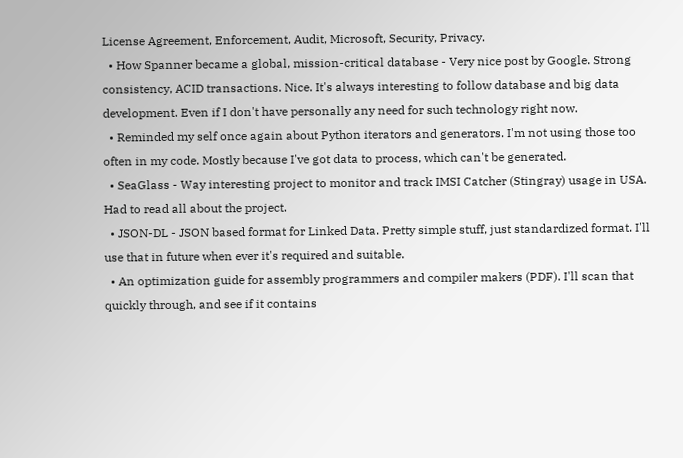License Agreement, Enforcement, Audit, Microsoft, Security, Privacy.
  • How Spanner became a global, mission-critical database - Very nice post by Google. Strong consistency, ACID transactions. Nice. It's always interesting to follow database and big data development. Even if I don't have personally any need for such technology right now.
  • Reminded my self once again about Python iterators and generators. I'm not using those too often in my code. Mostly because I've got data to process, which can't be generated.
  • SeaGlass - Way interesting project to monitor and track IMSI Catcher (Stingray) usage in USA. Had to read all about the project.
  • JSON-DL - JSON based format for Linked Data. Pretty simple stuff, just standardized format. I'll use that in future when ever it's required and suitable.
  • An optimization guide for assembly programmers and compiler makers (PDF). I'll scan that quickly through, and see if it contains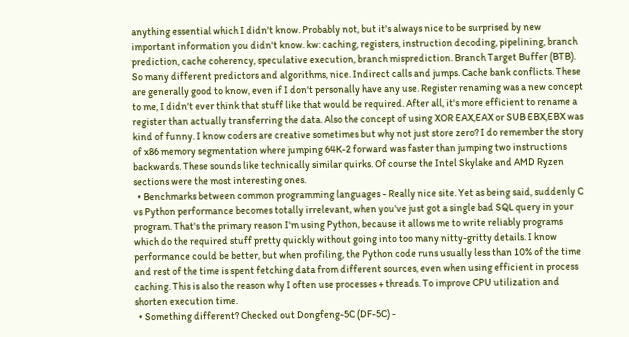anything essential which I didn't know. Probably not, but it's always nice to be surprised by new important information you didn't know. kw: caching, registers, instruction decoding, pipelining, branch prediction, cache coherency, speculative execution, branch misprediction. Branch Target Buffer (BTB). So many different predictors and algorithms, nice. Indirect calls and jumps. Cache bank conflicts. These are generally good to know, even if I don't personally have any use. Register renaming was a new concept to me, I didn't ever think that stuff like that would be required. After all, it's more efficient to rename a register than actually transferring the data. Also the concept of using XOR EAX,EAX or SUB EBX,EBX was kind of funny. I know coders are creative sometimes but why not just store zero? I do remember the story of x86 memory segmentation where jumping 64K-2 forward was faster than jumping two instructions backwards. These sounds like technically similar quirks. Of course the Intel Skylake and AMD Ryzen sections were the most interesting ones.
  • Benchmarks between common programming languages - Really nice site. Yet as being said, suddenly C vs Python performance becomes totally irrelevant, when you've just got a single bad SQL query in your program. That's the primary reason I'm using Python, because it allows me to write reliably programs which do the required stuff pretty quickly without going into too many nitty-gritty details. I know performance could be better, but when profiling, the Python code runs usually less than 10% of the time and rest of the time is spent fetching data from different sources, even when using efficient in process caching. This is also the reason why I often use processes + threads. To improve CPU utilization and shorten execution time.
  • Something different? Checked out Dongfeng-5C (DF-5C) -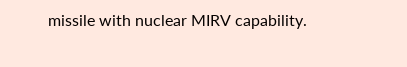missile with nuclear MIRV capability.